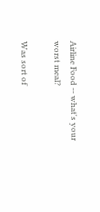Airline Food -- what's your worst meal?

Was sort of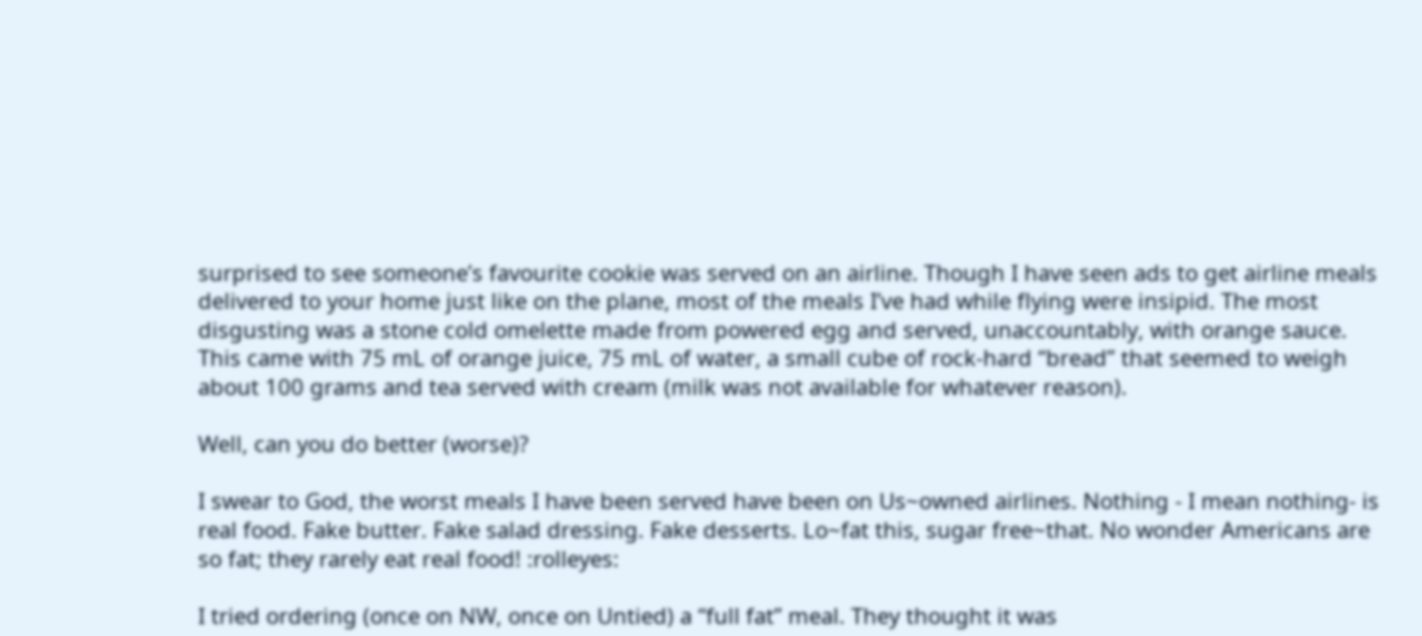surprised to see someone’s favourite cookie was served on an airline. Though I have seen ads to get airline meals delivered to your home just like on the plane, most of the meals I’ve had while flying were insipid. The most disgusting was a stone cold omelette made from powered egg and served, unaccountably, with orange sauce. This came with 75 mL of orange juice, 75 mL of water, a small cube of rock-hard “bread” that seemed to weigh about 100 grams and tea served with cream (milk was not available for whatever reason).

Well, can you do better (worse)?

I swear to God, the worst meals I have been served have been on Us~owned airlines. Nothing - I mean nothing- is real food. Fake butter. Fake salad dressing. Fake desserts. Lo~fat this, sugar free~that. No wonder Americans are so fat; they rarely eat real food! :rolleyes:

I tried ordering (once on NW, once on Untied) a “full fat” meal. They thought it was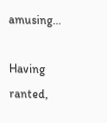amusing…

Having ranted,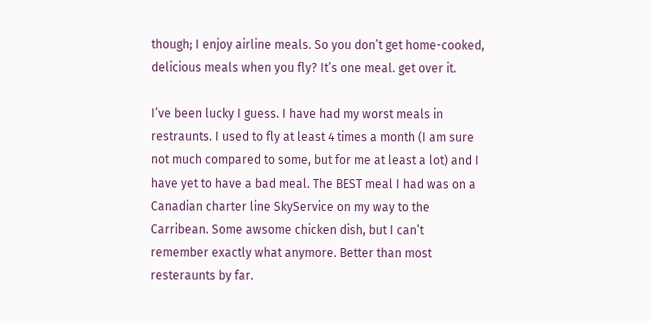though; I enjoy airline meals. So you don’t get home-cooked, delicious meals when you fly? It’s one meal. get over it.

I’ve been lucky I guess. I have had my worst meals in restraunts. I used to fly at least 4 times a month (I am sure not much compared to some, but for me at least a lot) and I have yet to have a bad meal. The BEST meal I had was on a Canadian charter line SkyService on my way to the Carribean. Some awsome chicken dish, but I can’t remember exactly what anymore. Better than most resteraunts by far.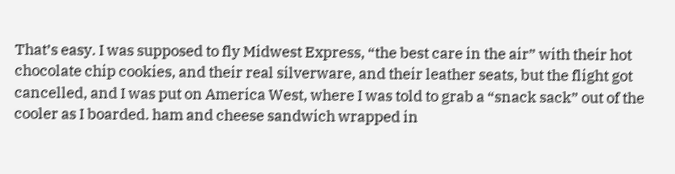That’s easy. I was supposed to fly Midwest Express, “the best care in the air” with their hot chocolate chip cookies, and their real silverware, and their leather seats, but the flight got cancelled, and I was put on America West, where I was told to grab a “snack sack” out of the cooler as I boarded. ham and cheese sandwich wrapped in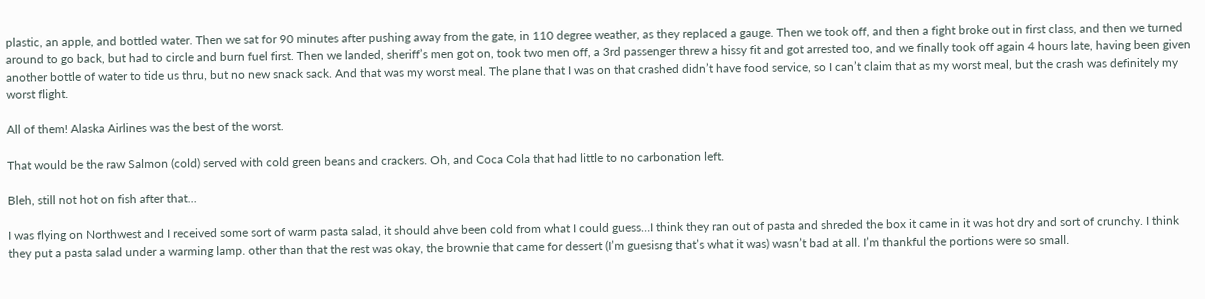plastic, an apple, and bottled water. Then we sat for 90 minutes after pushing away from the gate, in 110 degree weather, as they replaced a gauge. Then we took off, and then a fight broke out in first class, and then we turned around to go back, but had to circle and burn fuel first. Then we landed, sheriff’s men got on, took two men off, a 3rd passenger threw a hissy fit and got arrested too, and we finally took off again 4 hours late, having been given another bottle of water to tide us thru, but no new snack sack. And that was my worst meal. The plane that I was on that crashed didn’t have food service, so I can’t claim that as my worst meal, but the crash was definitely my worst flight.

All of them! Alaska Airlines was the best of the worst.

That would be the raw Salmon (cold) served with cold green beans and crackers. Oh, and Coca Cola that had little to no carbonation left.

Bleh, still not hot on fish after that…

I was flying on Northwest and I received some sort of warm pasta salad, it should ahve been cold from what I could guess…I think they ran out of pasta and shreded the box it came in it was hot dry and sort of crunchy. I think they put a pasta salad under a warming lamp. other than that the rest was okay, the brownie that came for dessert (I’m guesisng that’s what it was) wasn’t bad at all. I’m thankful the portions were so small.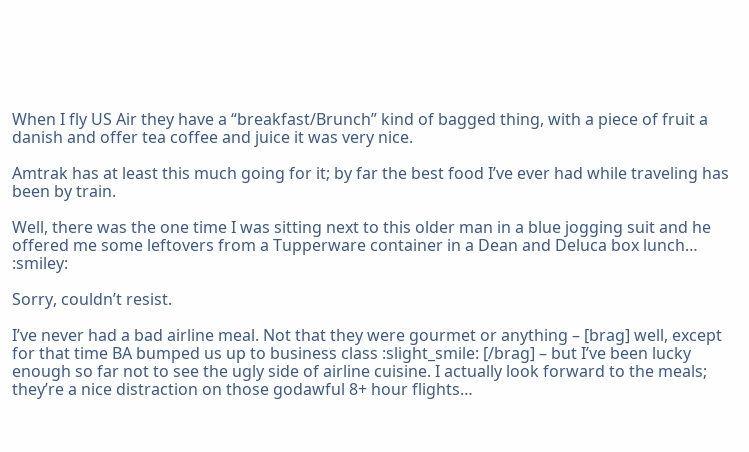When I fly US Air they have a “breakfast/Brunch” kind of bagged thing, with a piece of fruit a danish and offer tea coffee and juice it was very nice.

Amtrak has at least this much going for it; by far the best food I’ve ever had while traveling has been by train.

Well, there was the one time I was sitting next to this older man in a blue jogging suit and he offered me some leftovers from a Tupperware container in a Dean and Deluca box lunch… :smiley:

Sorry, couldn’t resist.

I’ve never had a bad airline meal. Not that they were gourmet or anything – [brag] well, except for that time BA bumped us up to business class :slight_smile: [/brag] – but I’ve been lucky enough so far not to see the ugly side of airline cuisine. I actually look forward to the meals; they’re a nice distraction on those godawful 8+ hour flights…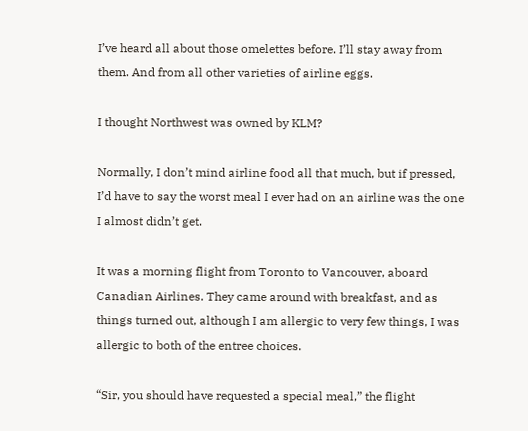I’ve heard all about those omelettes before. I’ll stay away from them. And from all other varieties of airline eggs.

I thought Northwest was owned by KLM?

Normally, I don’t mind airline food all that much, but if pressed, I’d have to say the worst meal I ever had on an airline was the one I almost didn’t get.

It was a morning flight from Toronto to Vancouver, aboard Canadian Airlines. They came around with breakfast, and as things turned out, although I am allergic to very few things, I was allergic to both of the entree choices.

“Sir, you should have requested a special meal,” the flight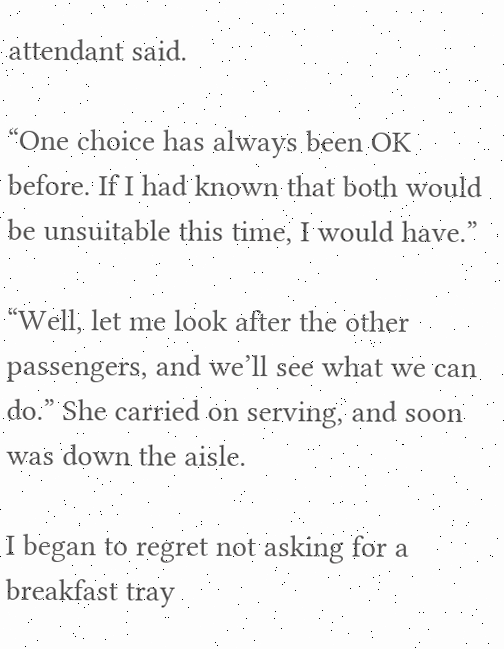attendant said.

“One choice has always been OK before. If I had known that both would be unsuitable this time, I would have.”

“Well, let me look after the other passengers, and we’ll see what we can do.” She carried on serving, and soon was down the aisle.

I began to regret not asking for a breakfast tray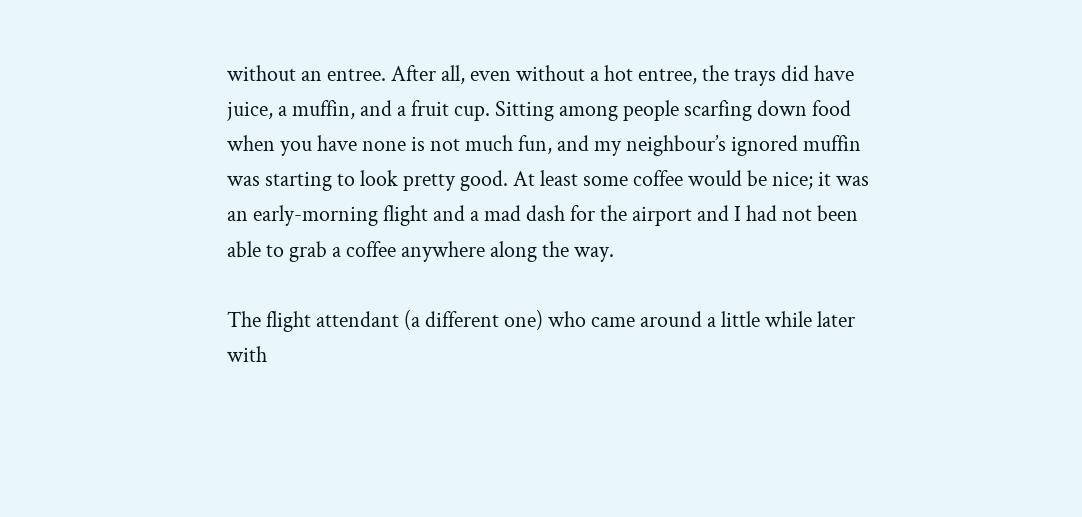without an entree. After all, even without a hot entree, the trays did have juice, a muffin, and a fruit cup. Sitting among people scarfing down food when you have none is not much fun, and my neighbour’s ignored muffin was starting to look pretty good. At least some coffee would be nice; it was an early-morning flight and a mad dash for the airport and I had not been able to grab a coffee anywhere along the way.

The flight attendant (a different one) who came around a little while later with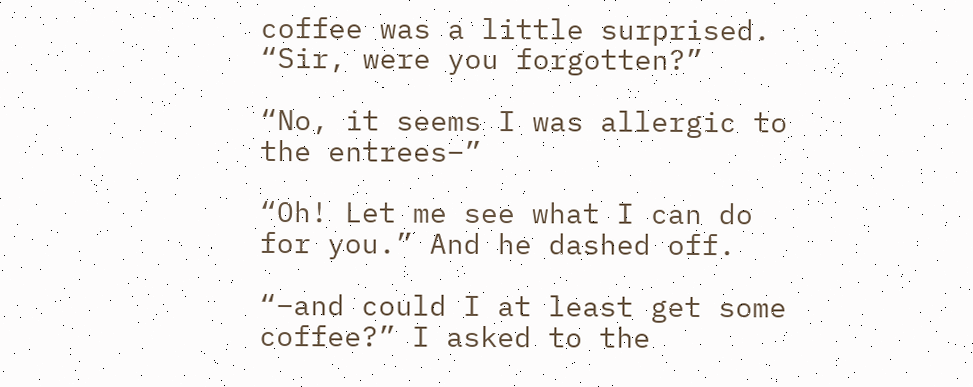coffee was a little surprised. “Sir, were you forgotten?”

“No, it seems I was allergic to the entrees–”

“Oh! Let me see what I can do for you.” And he dashed off.

“–and could I at least get some coffee?” I asked to the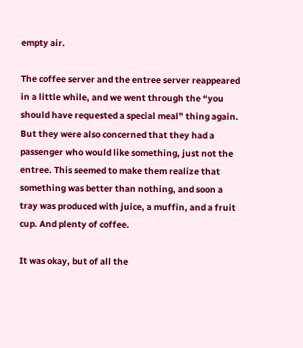empty air.

The coffee server and the entree server reappeared in a little while, and we went through the “you should have requested a special meal” thing again. But they were also concerned that they had a passenger who would like something, just not the entree. This seemed to make them realize that something was better than nothing, and soon a tray was produced with juice, a muffin, and a fruit cup. And plenty of coffee.

It was okay, but of all the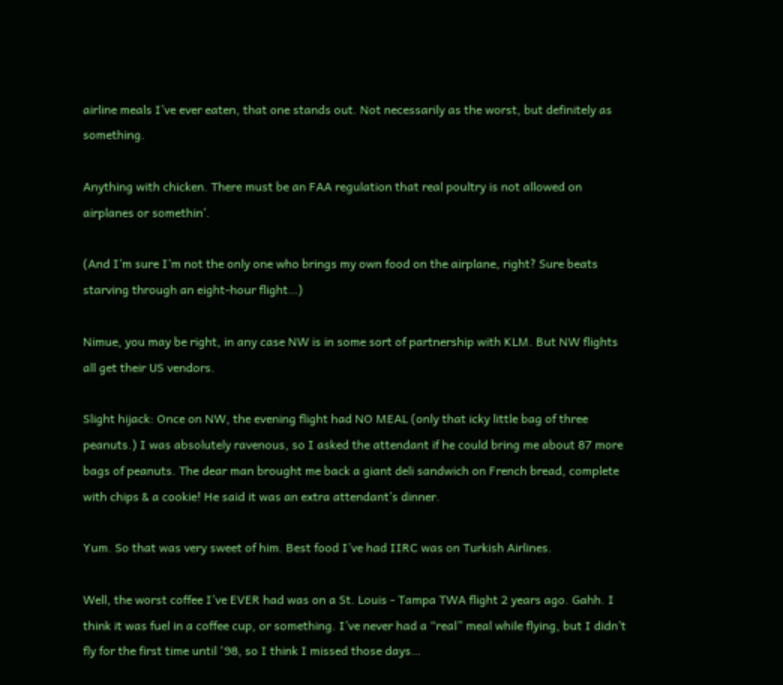airline meals I’ve ever eaten, that one stands out. Not necessarily as the worst, but definitely as something.

Anything with chicken. There must be an FAA regulation that real poultry is not allowed on airplanes or somethin’.

(And I’m sure I’m not the only one who brings my own food on the airplane, right? Sure beats starving through an eight-hour flight…)

Nimue, you may be right, in any case NW is in some sort of partnership with KLM. But NW flights all get their US vendors.

Slight hijack: Once on NW, the evening flight had NO MEAL (only that icky little bag of three peanuts.) I was absolutely ravenous, so I asked the attendant if he could bring me about 87 more bags of peanuts. The dear man brought me back a giant deli sandwich on French bread, complete with chips & a cookie! He said it was an extra attendant’s dinner.

Yum. So that was very sweet of him. Best food I’ve had IIRC was on Turkish Airlines.

Well, the worst coffee I’ve EVER had was on a St. Louis - Tampa TWA flight 2 years ago. Gahh. I think it was fuel in a coffee cup, or something. I’ve never had a “real” meal while flying, but I didn’t fly for the first time until '98, so I think I missed those days…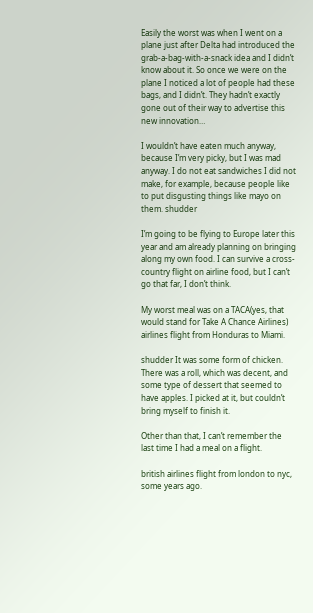Easily the worst was when I went on a plane just after Delta had introduced the grab-a-bag-with-a-snack idea and I didn’t know about it. So once we were on the plane I noticed a lot of people had these bags, and I didn’t. They hadn’t exactly gone out of their way to advertise this new innovation…

I wouldn’t have eaten much anyway, because I’m very picky, but I was mad anyway. I do not eat sandwiches I did not make, for example, because people like to put disgusting things like mayo on them. shudder

I’m going to be flying to Europe later this year and am already planning on bringing along my own food. I can survive a cross-country flight on airline food, but I can’t go that far, I don’t think.

My worst meal was on a TACA(yes, that would stand for Take A Chance Airlines) airlines flight from Honduras to Miami.

shudder It was some form of chicken. There was a roll, which was decent, and some type of dessert that seemed to have apples. I picked at it, but couldn’t bring myself to finish it.

Other than that, I can’t remember the last time I had a meal on a flight.

british airlines flight from london to nyc, some years ago.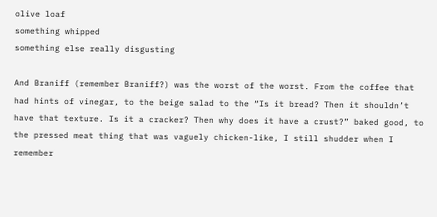olive loaf
something whipped
something else really disgusting

And Braniff (remember Braniff?) was the worst of the worst. From the coffee that had hints of vinegar, to the beige salad to the “Is it bread? Then it shouldn’t have that texture. Is it a cracker? Then why does it have a crust?” baked good, to the pressed meat thing that was vaguely chicken-like, I still shudder when I remember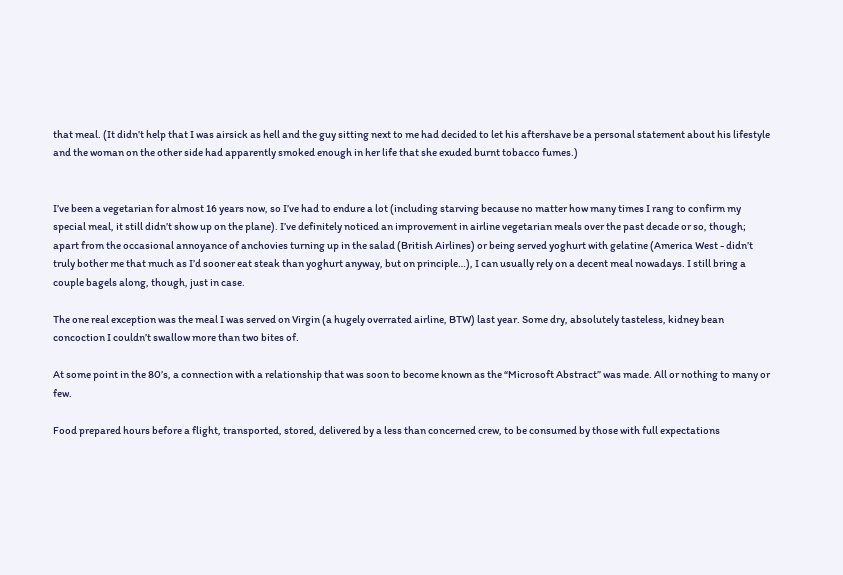that meal. (It didn’t help that I was airsick as hell and the guy sitting next to me had decided to let his aftershave be a personal statement about his lifestyle and the woman on the other side had apparently smoked enough in her life that she exuded burnt tobacco fumes.)


I’ve been a vegetarian for almost 16 years now, so I’ve had to endure a lot (including starving because no matter how many times I rang to confirm my special meal, it still didn’t show up on the plane). I’ve definitely noticed an improvement in airline vegetarian meals over the past decade or so, though; apart from the occasional annoyance of anchovies turning up in the salad (British Airlines) or being served yoghurt with gelatine (America West - didn’t truly bother me that much as I’d sooner eat steak than yoghurt anyway, but on principle…), I can usually rely on a decent meal nowadays. I still bring a couple bagels along, though, just in case.

The one real exception was the meal I was served on Virgin (a hugely overrated airline, BTW) last year. Some dry, absolutely tasteless, kidney bean concoction I couldn’t swallow more than two bites of.

At some point in the 80’s, a connection with a relationship that was soon to become known as the “Microsoft Abstract” was made. All or nothing to many or few.

Food prepared hours before a flight, transported, stored, delivered by a less than concerned crew, to be consumed by those with full expectations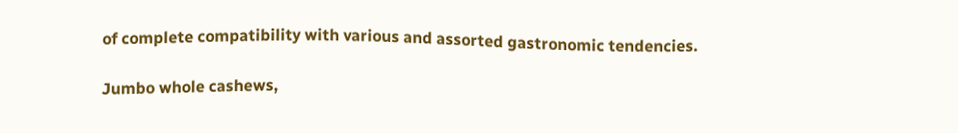of complete compatibility with various and assorted gastronomic tendencies.

Jumbo whole cashews,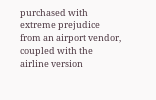purchased with extreme prejudice from an airport vendor, coupled with the airline version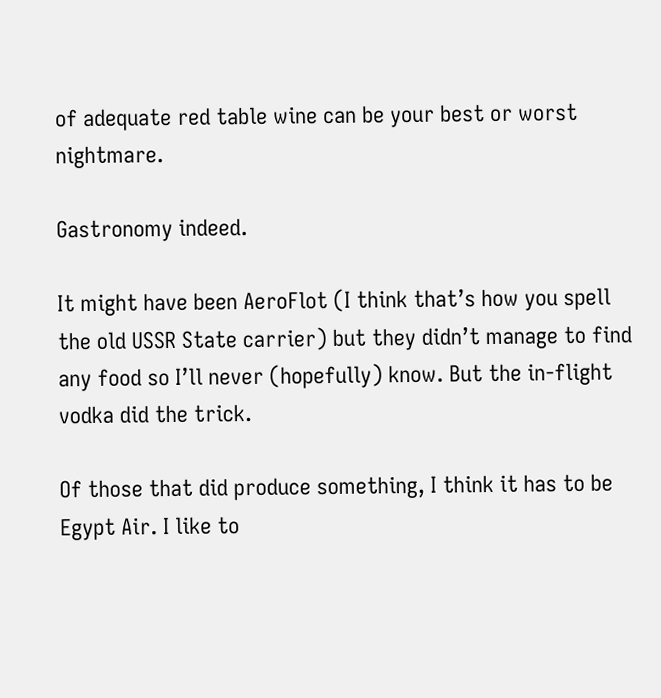of adequate red table wine can be your best or worst nightmare.

Gastronomy indeed.

It might have been AeroFlot (I think that’s how you spell the old USSR State carrier) but they didn’t manage to find any food so I’ll never (hopefully) know. But the in-flight vodka did the trick.

Of those that did produce something, I think it has to be Egypt Air. I like to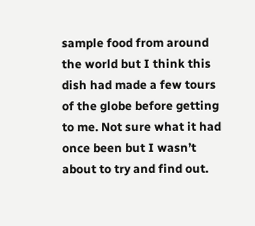sample food from around the world but I think this dish had made a few tours of the globe before getting to me. Not sure what it had once been but I wasn’t about to try and find out.